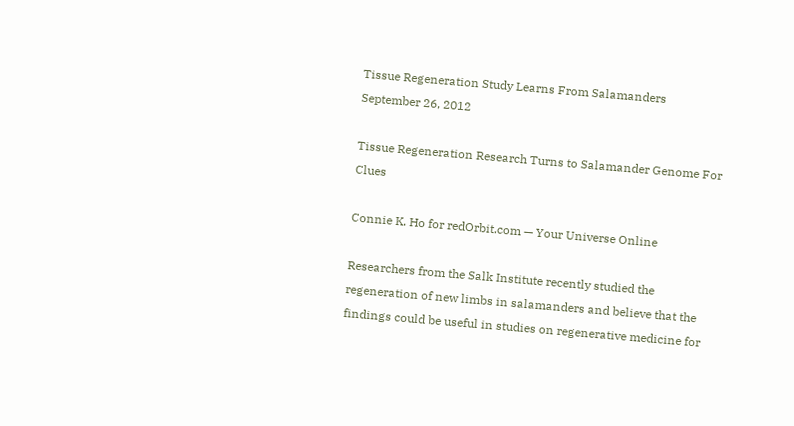Tissue Regeneration Study Learns From Salamanders
September 26, 2012

Tissue Regeneration Research Turns to Salamander Genome For Clues

Connie K. Ho for redOrbit.com — Your Universe Online

Researchers from the Salk Institute recently studied the regeneration of new limbs in salamanders and believe that the findings could be useful in studies on regenerative medicine for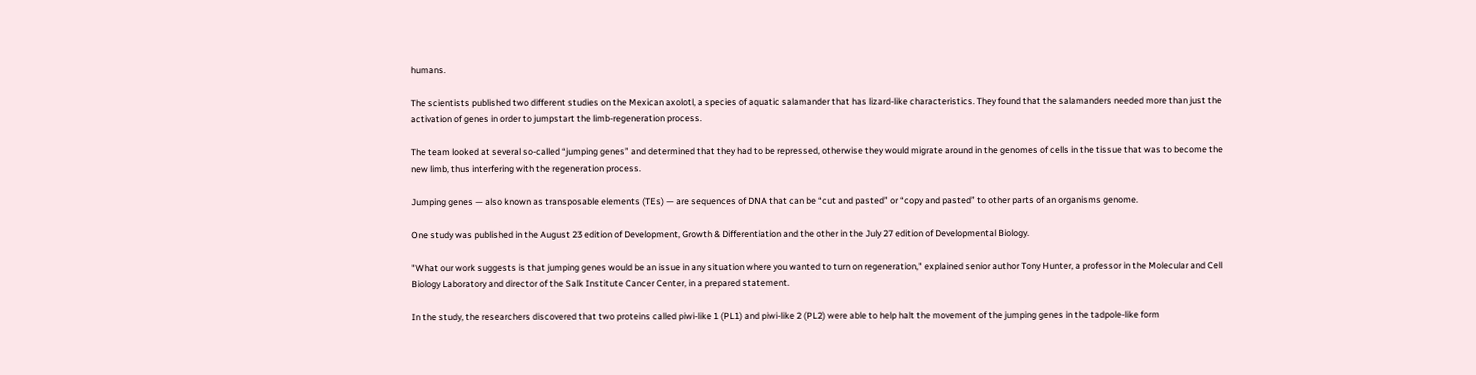humans.

The scientists published two different studies on the Mexican axolotl, a species of aquatic salamander that has lizard-like characteristics. They found that the salamanders needed more than just the activation of genes in order to jumpstart the limb-regeneration process.

The team looked at several so-called “jumping genes” and determined that they had to be repressed, otherwise they would migrate around in the genomes of cells in the tissue that was to become the new limb, thus interfering with the regeneration process.

Jumping genes — also known as transposable elements (TEs) — are sequences of DNA that can be “cut and pasted” or “copy and pasted” to other parts of an organisms genome.

One study was published in the August 23 edition of Development, Growth & Differentiation and the other in the July 27 edition of Developmental Biology.

"What our work suggests is that jumping genes would be an issue in any situation where you wanted to turn on regeneration," explained senior author Tony Hunter, a professor in the Molecular and Cell Biology Laboratory and director of the Salk Institute Cancer Center, in a prepared statement.

In the study, the researchers discovered that two proteins called piwi-like 1 (PL1) and piwi-like 2 (PL2) were able to help halt the movement of the jumping genes in the tadpole-like form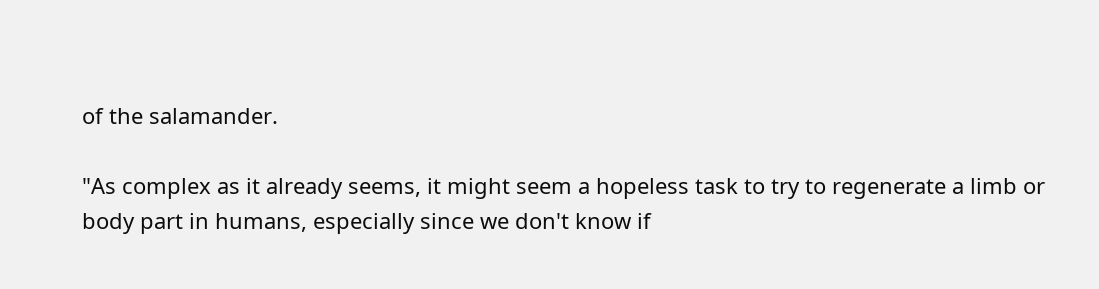of the salamander.

"As complex as it already seems, it might seem a hopeless task to try to regenerate a limb or body part in humans, especially since we don't know if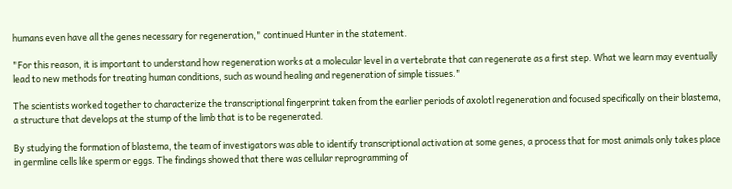humans even have all the genes necessary for regeneration," continued Hunter in the statement.

"For this reason, it is important to understand how regeneration works at a molecular level in a vertebrate that can regenerate as a first step. What we learn may eventually lead to new methods for treating human conditions, such as wound healing and regeneration of simple tissues."

The scientists worked together to characterize the transcriptional fingerprint taken from the earlier periods of axolotl regeneration and focused specifically on their blastema, a structure that develops at the stump of the limb that is to be regenerated.

By studying the formation of blastema, the team of investigators was able to identify transcriptional activation at some genes, a process that for most animals only takes place in germline cells like sperm or eggs. The findings showed that there was cellular reprogramming of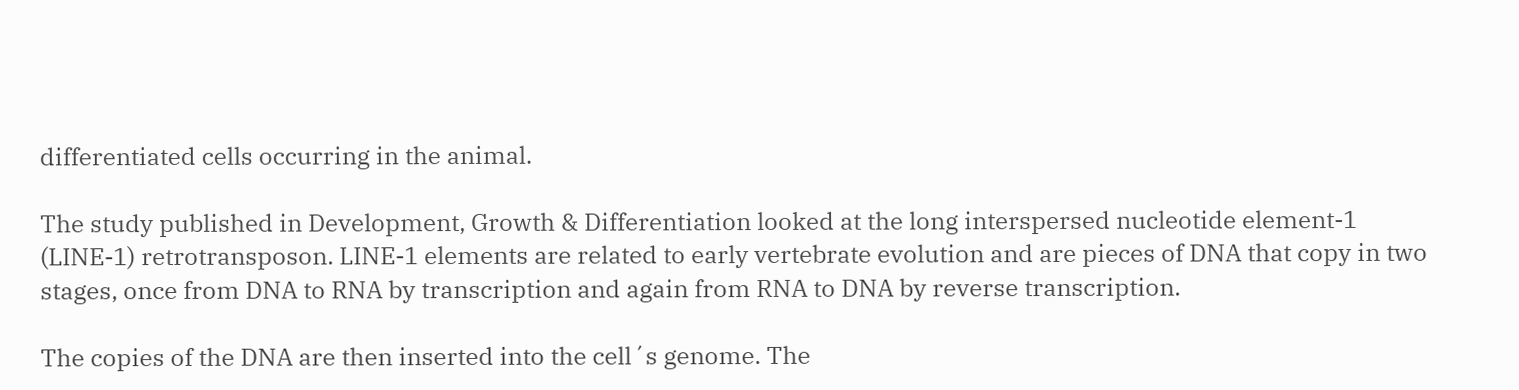differentiated cells occurring in the animal.

The study published in Development, Growth & Differentiation looked at the long interspersed nucleotide element-1 (LINE-1) retrotransposon. LINE-1 elements are related to early vertebrate evolution and are pieces of DNA that copy in two stages, once from DNA to RNA by transcription and again from RNA to DNA by reverse transcription.

The copies of the DNA are then inserted into the cell´s genome. The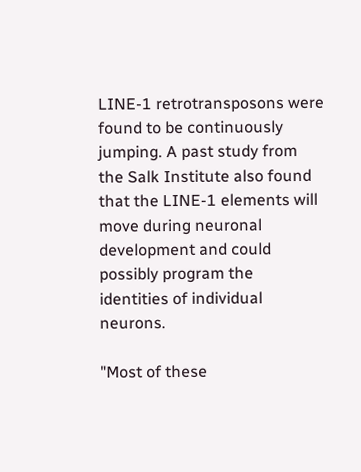LINE-1 retrotransposons were found to be continuously jumping. A past study from the Salk Institute also found that the LINE-1 elements will move during neuronal development and could possibly program the identities of individual neurons.

"Most of these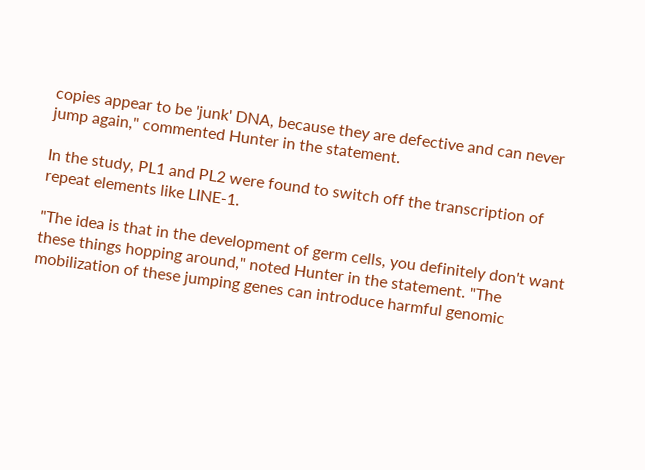copies appear to be 'junk' DNA, because they are defective and can never jump again," commented Hunter in the statement.

In the study, PL1 and PL2 were found to switch off the transcription of repeat elements like LINE-1.

"The idea is that in the development of germ cells, you definitely don't want these things hopping around," noted Hunter in the statement. "The mobilization of these jumping genes can introduce harmful genomic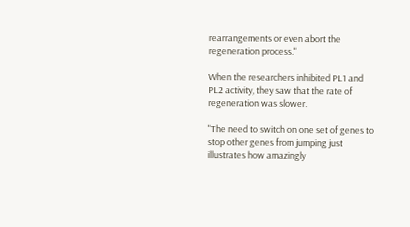rearrangements or even abort the regeneration process."

When the researchers inhibited PL1 and PL2 activity, they saw that the rate of regeneration was slower.

"The need to switch on one set of genes to stop other genes from jumping just illustrates how amazingly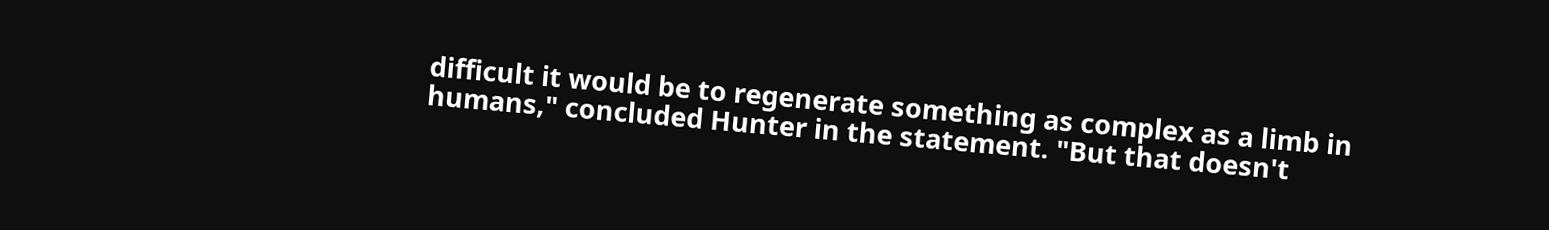difficult it would be to regenerate something as complex as a limb in humans," concluded Hunter in the statement. "But that doesn't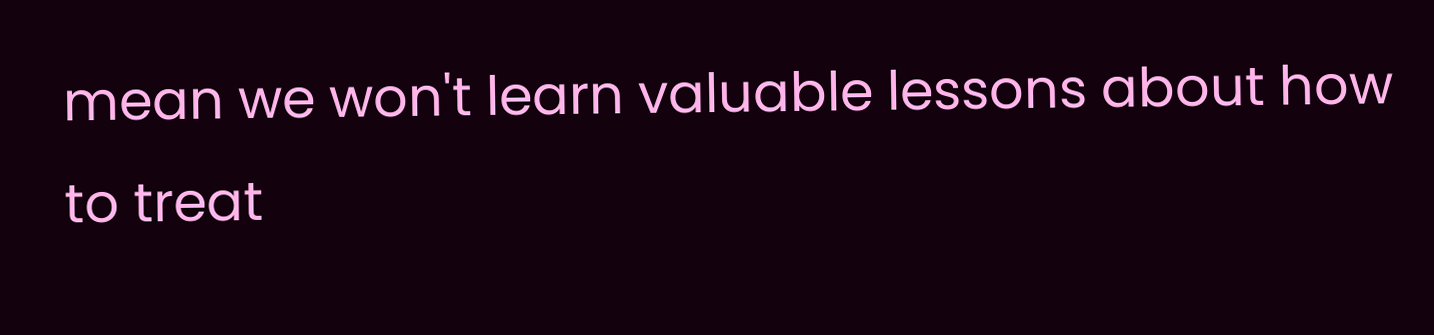mean we won't learn valuable lessons about how to treat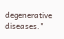degenerative diseases."